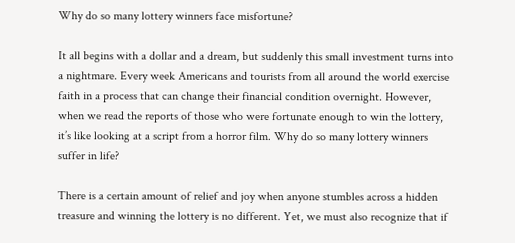Why do so many lottery winners face misfortune?

It all begins with a dollar and a dream, but suddenly this small investment turns into a nightmare. Every week Americans and tourists from all around the world exercise faith in a process that can change their financial condition overnight. However, when we read the reports of those who were fortunate enough to win the lottery, it’s like looking at a script from a horror film. Why do so many lottery winners suffer in life?

There is a certain amount of relief and joy when anyone stumbles across a hidden treasure and winning the lottery is no different. Yet, we must also recognize that if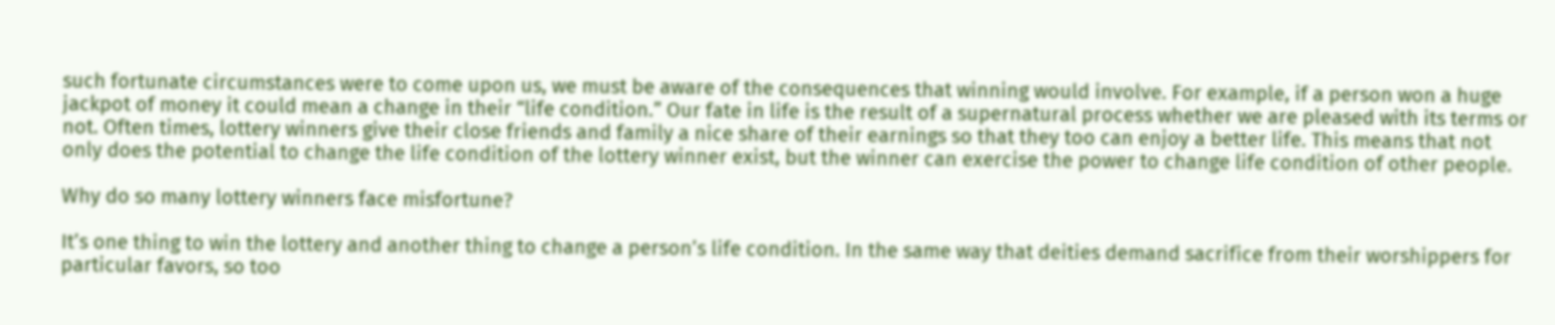such fortunate circumstances were to come upon us, we must be aware of the consequences that winning would involve. For example, if a person won a huge jackpot of money it could mean a change in their “life condition.” Our fate in life is the result of a supernatural process whether we are pleased with its terms or not. Often times, lottery winners give their close friends and family a nice share of their earnings so that they too can enjoy a better life. This means that not only does the potential to change the life condition of the lottery winner exist, but the winner can exercise the power to change life condition of other people.

Why do so many lottery winners face misfortune?

It’s one thing to win the lottery and another thing to change a person’s life condition. In the same way that deities demand sacrifice from their worshippers for particular favors, so too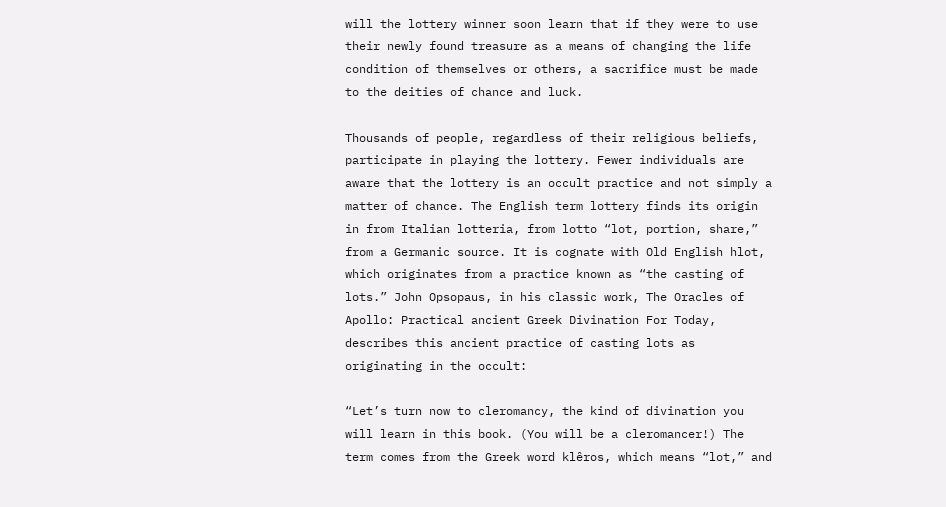will the lottery winner soon learn that if they were to use their newly found treasure as a means of changing the life condition of themselves or others, a sacrifice must be made to the deities of chance and luck.

Thousands of people, regardless of their religious beliefs, participate in playing the lottery. Fewer individuals are aware that the lottery is an occult practice and not simply a matter of chance. The English term lottery finds its origin in from Italian lotteria, from lotto “lot, portion, share,” from a Germanic source. It is cognate with Old English hlot, which originates from a practice known as “the casting of lots.” John Opsopaus, in his classic work, The Oracles of Apollo: Practical ancient Greek Divination For Today, describes this ancient practice of casting lots as originating in the occult:

“Let’s turn now to cleromancy, the kind of divination you will learn in this book. (You will be a cleromancer!) The term comes from the Greek word klêros, which means “lot,” and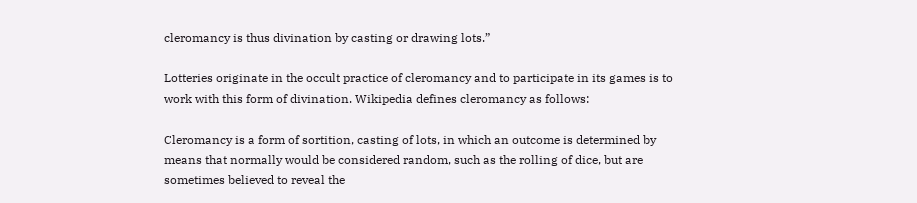cleromancy is thus divination by casting or drawing lots.”

Lotteries originate in the occult practice of cleromancy and to participate in its games is to work with this form of divination. Wikipedia defines cleromancy as follows:

Cleromancy is a form of sortition, casting of lots, in which an outcome is determined by means that normally would be considered random, such as the rolling of dice, but are sometimes believed to reveal the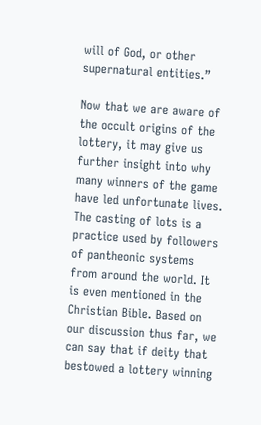will of God, or other supernatural entities.”

Now that we are aware of the occult origins of the lottery, it may give us further insight into why many winners of the game have led unfortunate lives. The casting of lots is a practice used by followers of pantheonic systems from around the world. It is even mentioned in the Christian Bible. Based on our discussion thus far, we can say that if deity that bestowed a lottery winning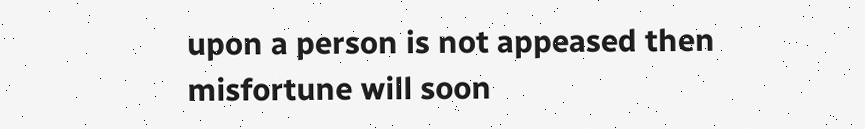upon a person is not appeased then misfortune will soon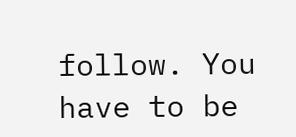follow. You have to be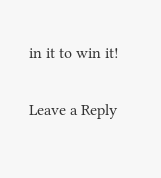in it to win it!

Leave a Reply